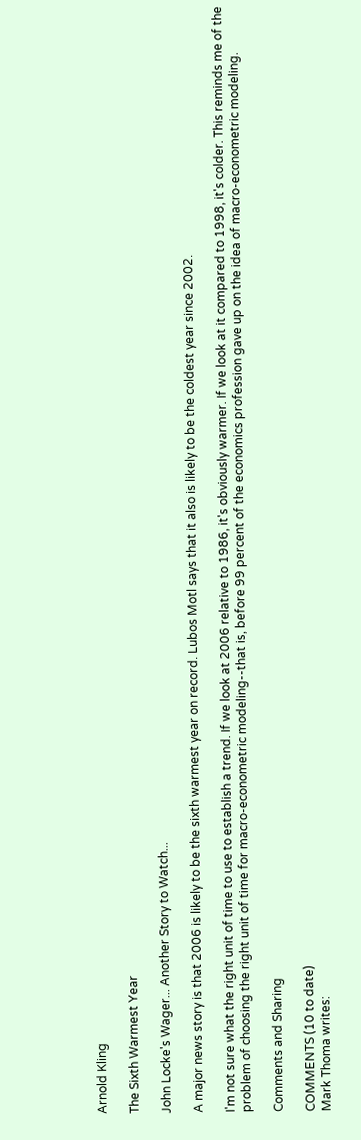Arnold Kling

The Sixth Warmest Year

John Locke's Wager... Another Story to Watch...

A major news story is that 2006 is likely to be the sixth warmest year on record. Lubos Motl says that it also is likely to be the coldest year since 2002.

I'm not sure what the right unit of time to use to establish a trend. If we look at 2006 relative to 1986, it's obviously warmer. If we look at it compared to 1998, it's colder. This reminds me of the problem of choosing the right unit of time for macro-econometric modeling--that is, before 99 percent of the economics profession gave up on the idea of macro-econometric modeling.

Comments and Sharing

COMMENTS (10 to date)
Mark Thoma writes: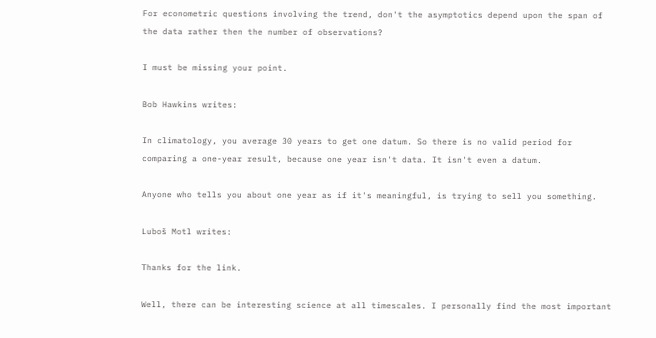For econometric questions involving the trend, don't the asymptotics depend upon the span of the data rather then the number of observations?

I must be missing your point.

Bob Hawkins writes:

In climatology, you average 30 years to get one datum. So there is no valid period for comparing a one-year result, because one year isn't data. It isn't even a datum.

Anyone who tells you about one year as if it's meaningful, is trying to sell you something.

Luboš Motl writes:

Thanks for the link.

Well, there can be interesting science at all timescales. I personally find the most important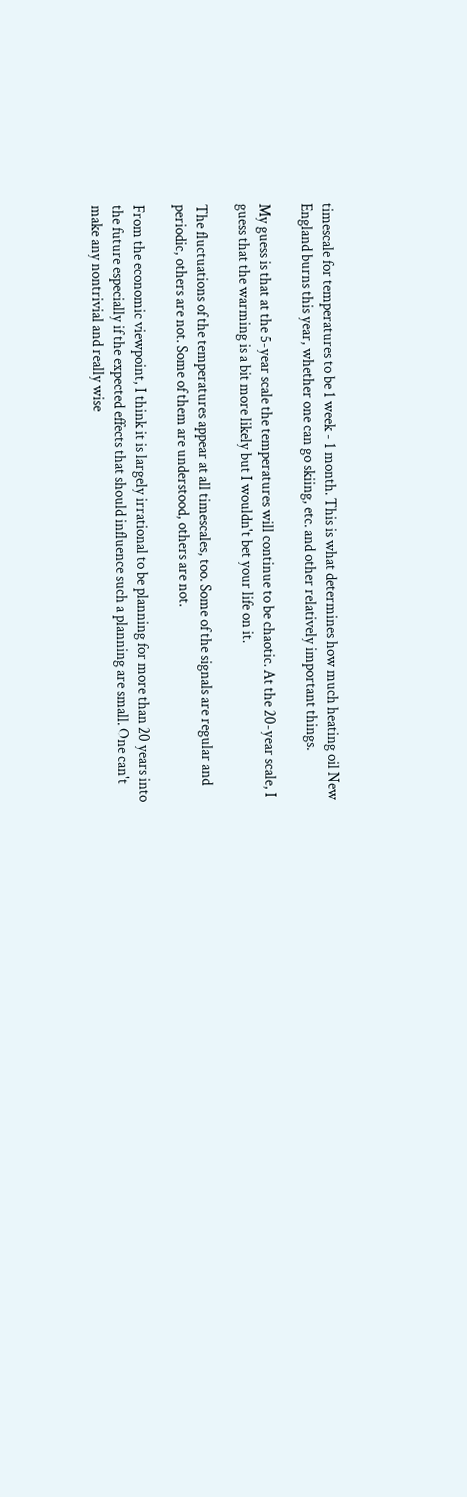timescale for temperatures to be 1 week - 1 month. This is what determines how much heating oil New England burns this year, whether one can go skiing, etc. and other relatively important things.

My guess is that at the 5-year scale the temperatures will continue to be chaotic. At the 20-year scale, I guess that the warming is a bit more likely but I wouldn't bet your life on it.

The fluctuations of the temperatures appear at all timescales, too. Some of the signals are regular and periodic, others are not. Some of them are understood, others are not.

From the economic viewpoint, I think it is largely irrational to be planning for more than 20 years into the future especially if the expected effects that should influence such a planning are small. One can't make any nontrivial and really wise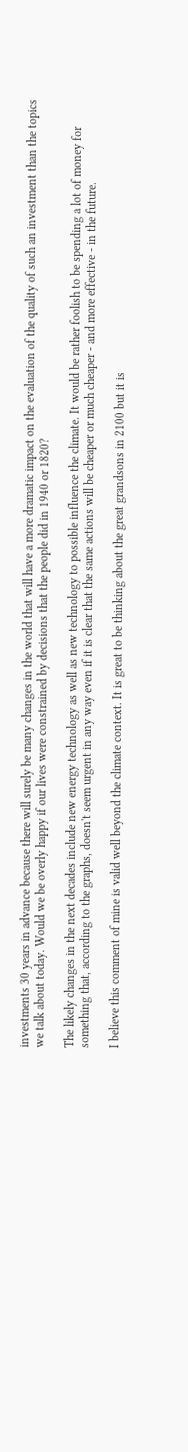investments 30 years in advance because there will surely be many changes in the world that will have a more dramatic impact on the evaluation of the quality of such an investment than the topics we talk about today. Would we be overly happy if our lives were constrained by decisions that the people did in 1940 or 1820?

The likely changes in the next decades include new energy technology as well as new technology to possible influence the climate. It would be rather foolish to be spending a lot of money for something that, according to the graphs, doesn't seem urgent in any way even if it is clear that the same actions will be cheaper or much cheaper - and more effective - in the future.

I believe this comment of mine is valid well beyond the climate context. It is great to be thinking about the great grandsons in 2100 but it is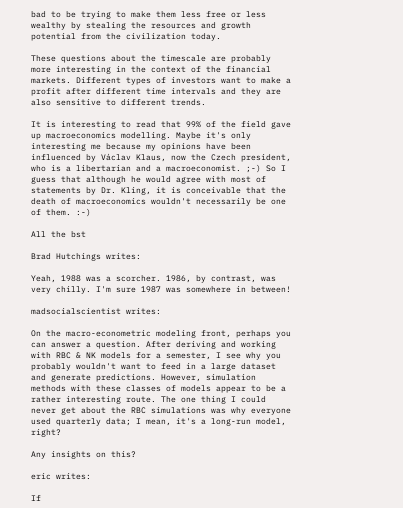bad to be trying to make them less free or less wealthy by stealing the resources and growth potential from the civilization today.

These questions about the timescale are probably more interesting in the context of the financial markets. Different types of investors want to make a profit after different time intervals and they are also sensitive to different trends.

It is interesting to read that 99% of the field gave up macroeconomics modelling. Maybe it's only interesting me because my opinions have been influenced by Václav Klaus, now the Czech president, who is a libertarian and a macroeconomist. ;-) So I guess that although he would agree with most of statements by Dr. Kling, it is conceivable that the death of macroeconomics wouldn't necessarily be one of them. :-)

All the bst

Brad Hutchings writes:

Yeah, 1988 was a scorcher. 1986, by contrast, was very chilly. I'm sure 1987 was somewhere in between!

madsocialscientist writes:

On the macro-econometric modeling front, perhaps you can answer a question. After deriving and working with RBC & NK models for a semester, I see why you probably wouldn't want to feed in a large dataset and generate predictions. However, simulation methods with these classes of models appear to be a rather interesting route. The one thing I could never get about the RBC simulations was why everyone used quarterly data; I mean, it's a long-run model, right?

Any insights on this?

eric writes:

If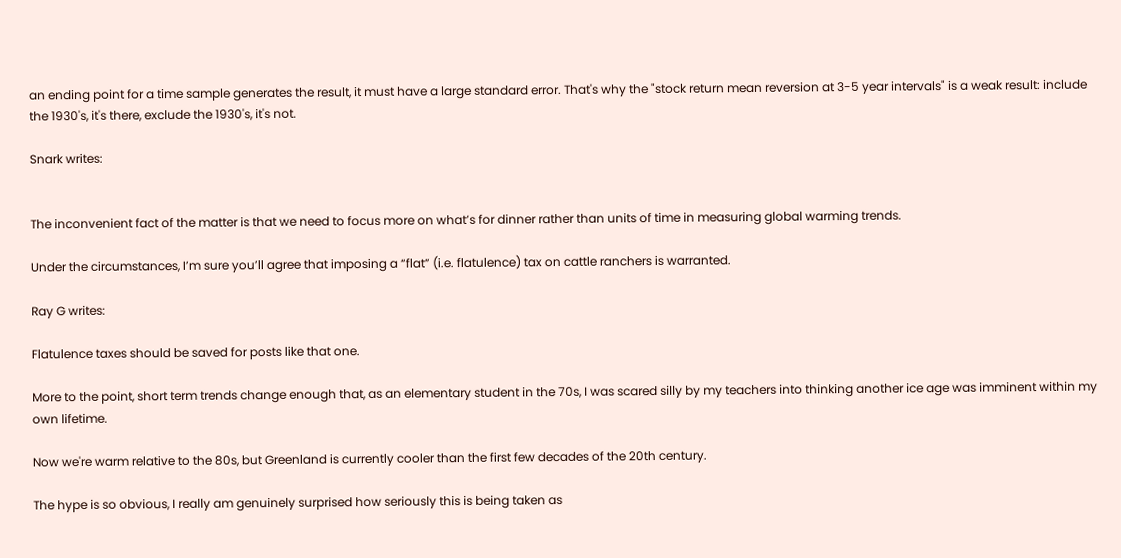an ending point for a time sample generates the result, it must have a large standard error. That's why the "stock return mean reversion at 3-5 year intervals" is a weak result: include the 1930's, it's there, exclude the 1930's, it's not.

Snark writes:


The inconvenient fact of the matter is that we need to focus more on what’s for dinner rather than units of time in measuring global warming trends.

Under the circumstances, I’m sure you’ll agree that imposing a “flat” (i.e. flatulence) tax on cattle ranchers is warranted.

Ray G writes:

Flatulence taxes should be saved for posts like that one.

More to the point, short term trends change enough that, as an elementary student in the 70s, I was scared silly by my teachers into thinking another ice age was imminent within my own lifetime.

Now we're warm relative to the 80s, but Greenland is currently cooler than the first few decades of the 20th century.

The hype is so obvious, I really am genuinely surprised how seriously this is being taken as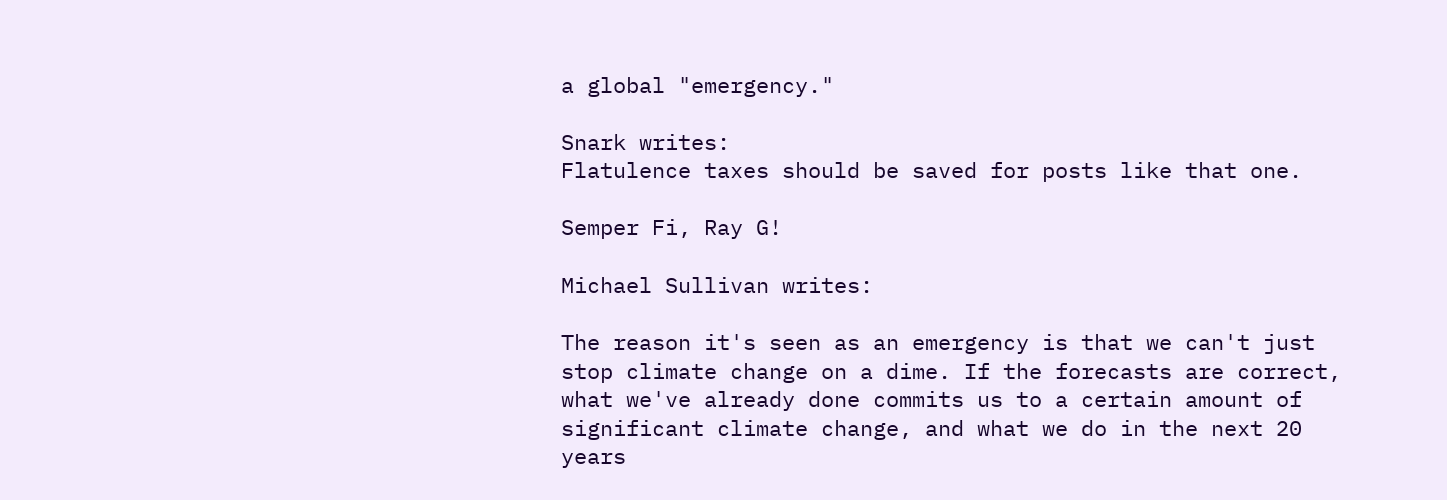a global "emergency."

Snark writes:
Flatulence taxes should be saved for posts like that one.

Semper Fi, Ray G!

Michael Sullivan writes:

The reason it's seen as an emergency is that we can't just stop climate change on a dime. If the forecasts are correct, what we've already done commits us to a certain amount of significant climate change, and what we do in the next 20 years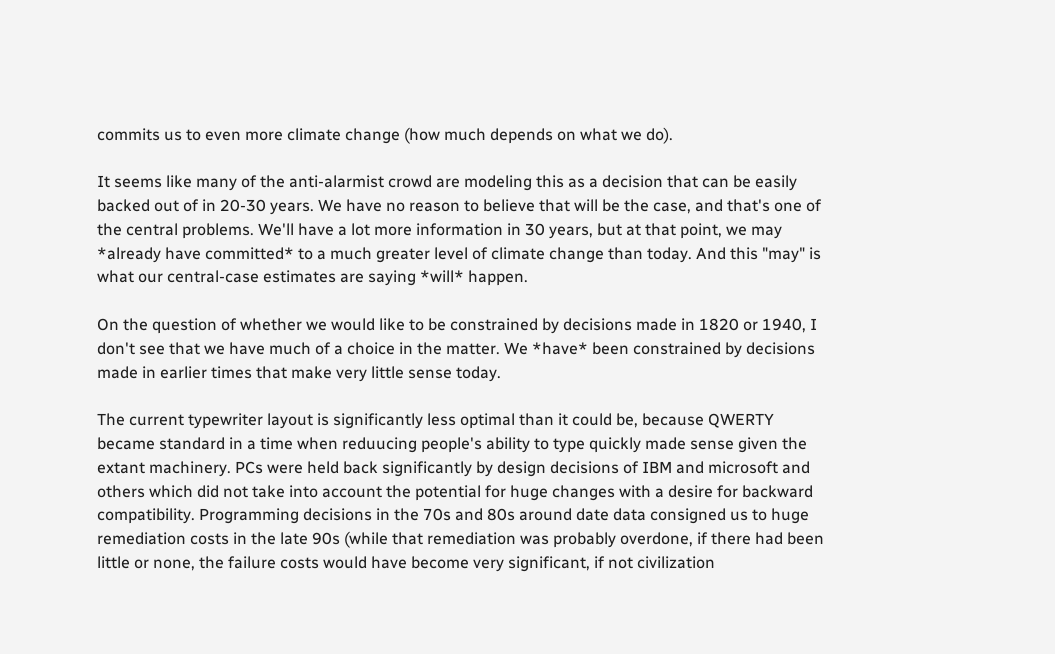commits us to even more climate change (how much depends on what we do).

It seems like many of the anti-alarmist crowd are modeling this as a decision that can be easily backed out of in 20-30 years. We have no reason to believe that will be the case, and that's one of the central problems. We'll have a lot more information in 30 years, but at that point, we may *already have committed* to a much greater level of climate change than today. And this "may" is what our central-case estimates are saying *will* happen.

On the question of whether we would like to be constrained by decisions made in 1820 or 1940, I don't see that we have much of a choice in the matter. We *have* been constrained by decisions made in earlier times that make very little sense today.

The current typewriter layout is significantly less optimal than it could be, because QWERTY became standard in a time when reduucing people's ability to type quickly made sense given the extant machinery. PCs were held back significantly by design decisions of IBM and microsoft and others which did not take into account the potential for huge changes with a desire for backward compatibility. Programming decisions in the 70s and 80s around date data consigned us to huge remediation costs in the late 90s (while that remediation was probably overdone, if there had been little or none, the failure costs would have become very significant, if not civilization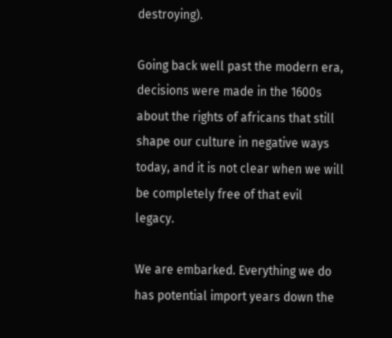destroying).

Going back well past the modern era, decisions were made in the 1600s about the rights of africans that still shape our culture in negative ways today, and it is not clear when we will be completely free of that evil legacy.

We are embarked. Everything we do has potential import years down the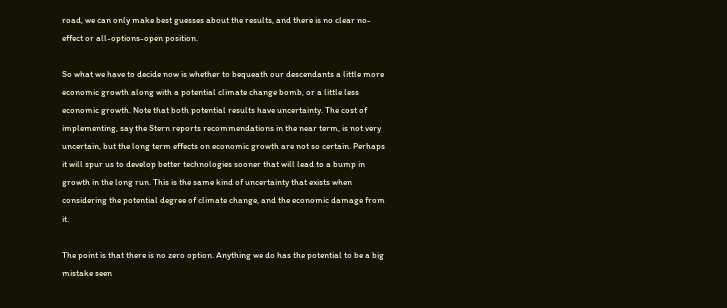road, we can only make best guesses about the results, and there is no clear no-effect or all-options-open position.

So what we have to decide now is whether to bequeath our descendants a little more economic growth along with a potential climate change bomb, or a little less economic growth. Note that both potential results have uncertainty. The cost of implementing, say the Stern reports recommendations in the near term, is not very uncertain, but the long term effects on economic growth are not so certain. Perhaps it will spur us to develop better technologies sooner that will lead to a bump in growth in the long run. This is the same kind of uncertainty that exists when considering the potential degree of climate change, and the economic damage from it.

The point is that there is no zero option. Anything we do has the potential to be a big mistake seen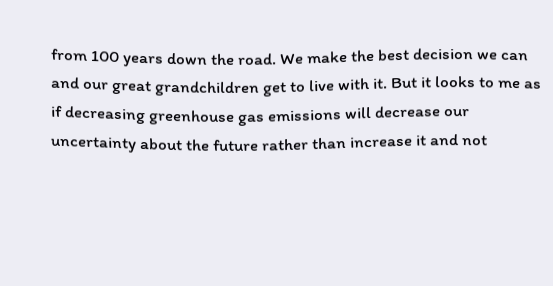from 100 years down the road. We make the best decision we can and our great grandchildren get to live with it. But it looks to me as if decreasing greenhouse gas emissions will decrease our uncertainty about the future rather than increase it and not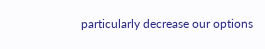particularly decrease our options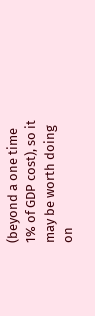(beyond a one time 1% of GDP cost), so it may be worth doing on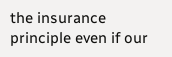the insurance principle even if our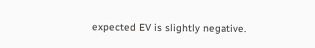expected EV is slightly negative.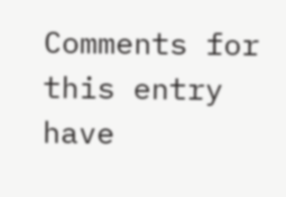Comments for this entry have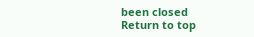been closed
Return to top